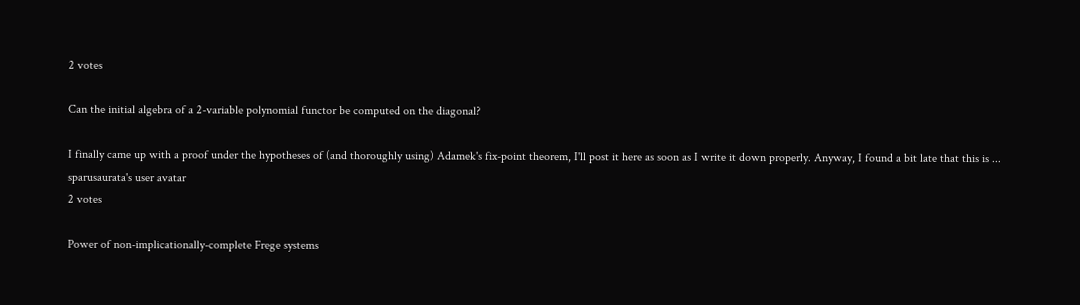2 votes

Can the initial algebra of a 2-variable polynomial functor be computed on the diagonal?

I finally came up with a proof under the hypotheses of (and thoroughly using) Adamek's fix-point theorem, I'll post it here as soon as I write it down properly. Anyway, I found a bit late that this is ...
sparusaurata's user avatar
2 votes

Power of non-implicationally-complete Frege systems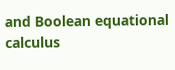and Boolean equational calculus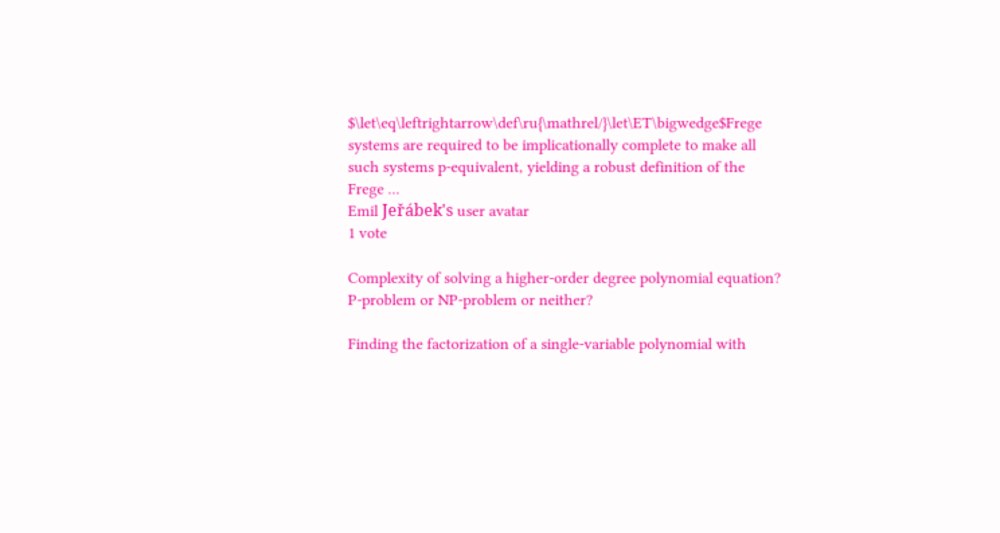$\let\eq\leftrightarrow\def\ru{\mathrel/}\let\ET\bigwedge$Frege systems are required to be implicationally complete to make all such systems p-equivalent, yielding a robust definition of the Frege ...
Emil Jeřábek's user avatar
1 vote

Complexity of solving a higher-order degree polynomial equation? P-problem or NP-problem or neither?

Finding the factorization of a single-variable polynomial with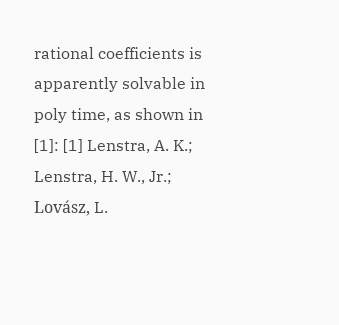rational coefficients is apparently solvable in poly time, as shown in [1]: [1] Lenstra, A. K.; Lenstra, H. W., Jr.; Lovász, L.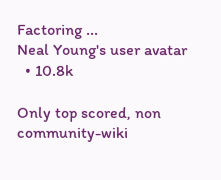Factoring ...
Neal Young's user avatar
  • 10.8k

Only top scored, non community-wiki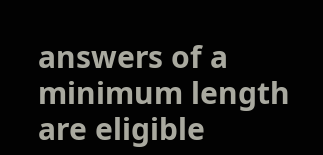answers of a minimum length are eligible